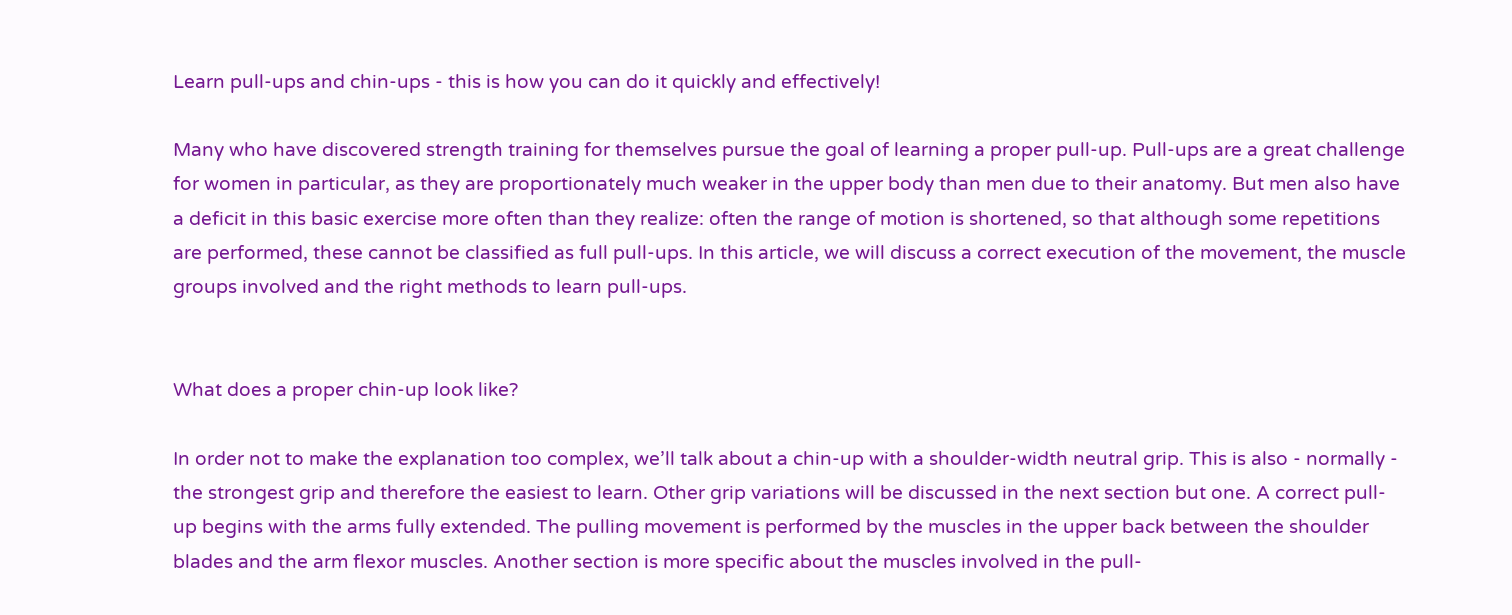Learn pull-ups and chin-ups - this is how you can do it quickly and effectively!

Many who have discovered strength training for themselves pursue the goal of learning a proper pull-up. Pull-ups are a great challenge for women in particular, as they are proportionately much weaker in the upper body than men due to their anatomy. But men also have a deficit in this basic exercise more often than they realize: often the range of motion is shortened, so that although some repetitions are performed, these cannot be classified as full pull-ups. In this article, we will discuss a correct execution of the movement, the muscle groups involved and the right methods to learn pull-ups.


What does a proper chin-up look like?

In order not to make the explanation too complex, we’ll talk about a chin-up with a shoulder-width neutral grip. This is also - normally - the strongest grip and therefore the easiest to learn. Other grip variations will be discussed in the next section but one. A correct pull-up begins with the arms fully extended. The pulling movement is performed by the muscles in the upper back between the shoulder blades and the arm flexor muscles. Another section is more specific about the muscles involved in the pull-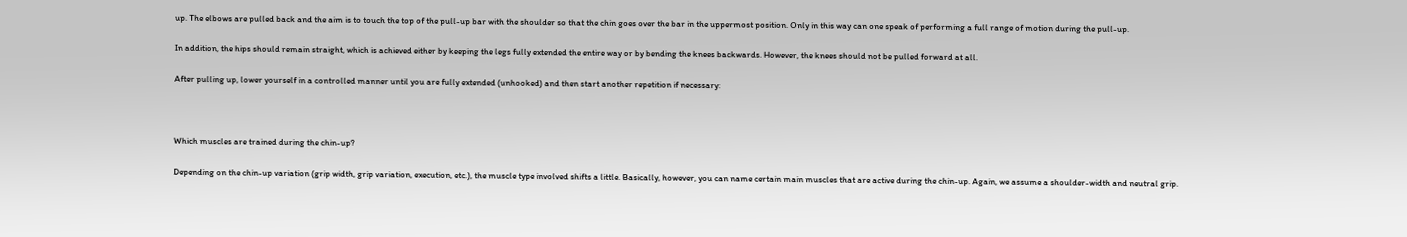up. The elbows are pulled back and the aim is to touch the top of the pull-up bar with the shoulder so that the chin goes over the bar in the uppermost position. Only in this way can one speak of performing a full range of motion during the pull-up.

In addition, the hips should remain straight, which is achieved either by keeping the legs fully extended the entire way or by bending the knees backwards. However, the knees should not be pulled forward at all.

After pulling up, lower yourself in a controlled manner until you are fully extended (unhooked) and then start another repetition if necessary:



Which muscles are trained during the chin-up?

Depending on the chin-up variation (grip width, grip variation, execution, etc.), the muscle type involved shifts a little. Basically, however, you can name certain main muscles that are active during the chin-up. Again, we assume a shoulder-width and neutral grip.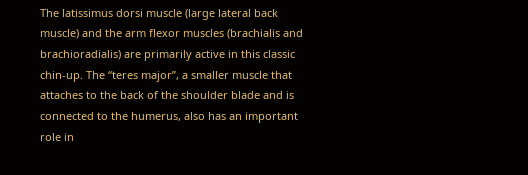The latissimus dorsi muscle (large lateral back muscle) and the arm flexor muscles (brachialis and brachioradialis) are primarily active in this classic chin-up. The “teres major”, a smaller muscle that attaches to the back of the shoulder blade and is connected to the humerus, also has an important role in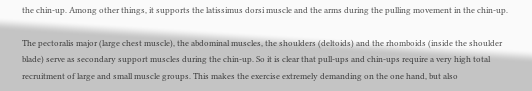the chin-up. Among other things, it supports the latissimus dorsi muscle and the arms during the pulling movement in the chin-up.

The pectoralis major (large chest muscle), the abdominal muscles, the shoulders (deltoids) and the rhomboids (inside the shoulder blade) serve as secondary support muscles during the chin-up. So it is clear that pull-ups and chin-ups require a very high total recruitment of large and small muscle groups. This makes the exercise extremely demanding on the one hand, but also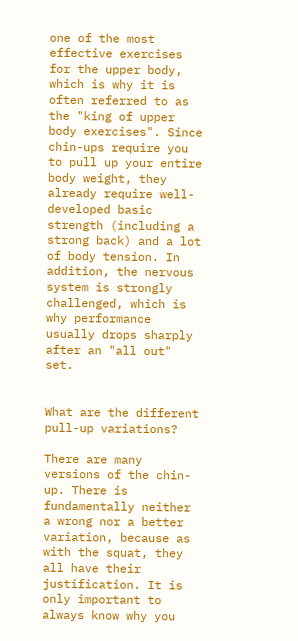one of the most effective exercises for the upper body, which is why it is often referred to as the "king of upper body exercises". Since chin-ups require you to pull up your entire body weight, they already require well-developed basic strength (including a strong back) and a lot of body tension. In addition, the nervous system is strongly challenged, which is why performance usually drops sharply after an "all out" set.


What are the different pull-up variations?

There are many versions of the chin-up. There is fundamentally neither a wrong nor a better variation, because as with the squat, they all have their justification. It is only important to always know why you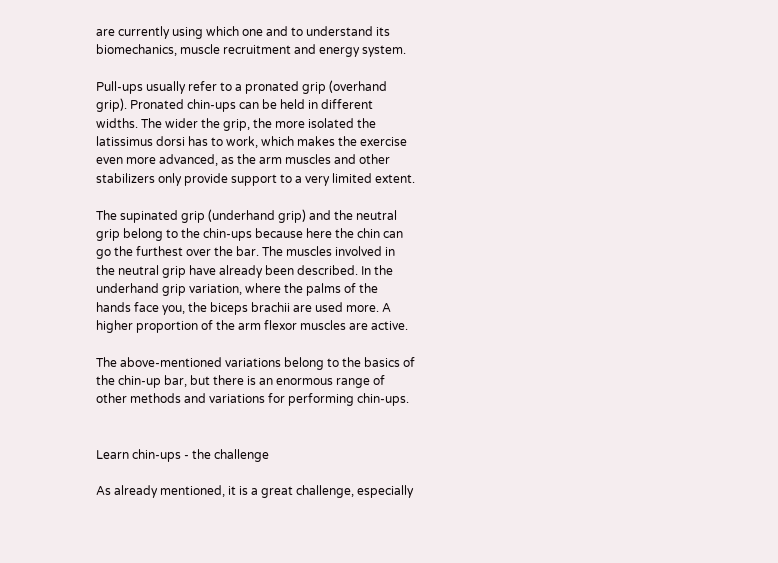are currently using which one and to understand its biomechanics, muscle recruitment and energy system.

Pull-ups usually refer to a pronated grip (overhand grip). Pronated chin-ups can be held in different widths. The wider the grip, the more isolated the latissimus dorsi has to work, which makes the exercise even more advanced, as the arm muscles and other stabilizers only provide support to a very limited extent.

The supinated grip (underhand grip) and the neutral grip belong to the chin-ups because here the chin can go the furthest over the bar. The muscles involved in the neutral grip have already been described. In the underhand grip variation, where the palms of the hands face you, the biceps brachii are used more. A higher proportion of the arm flexor muscles are active.

The above-mentioned variations belong to the basics of the chin-up bar, but there is an enormous range of other methods and variations for performing chin-ups.


Learn chin-ups - the challenge

As already mentioned, it is a great challenge, especially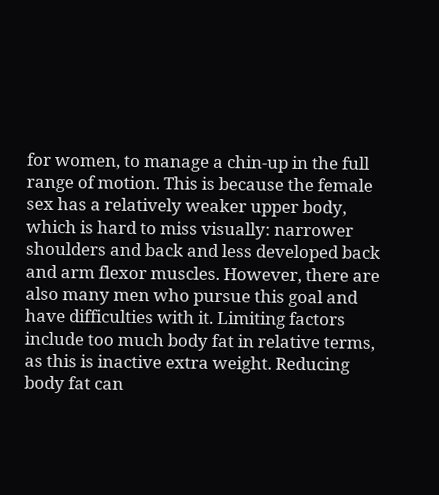for women, to manage a chin-up in the full range of motion. This is because the female sex has a relatively weaker upper body, which is hard to miss visually: narrower shoulders and back and less developed back and arm flexor muscles. However, there are also many men who pursue this goal and have difficulties with it. Limiting factors include too much body fat in relative terms, as this is inactive extra weight. Reducing body fat can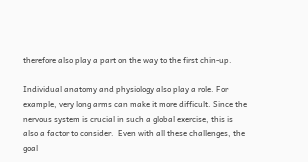therefore also play a part on the way to the first chin-up.

Individual anatomy and physiology also play a role. For example, very long arms can make it more difficult. Since the nervous system is crucial in such a global exercise, this is also a factor to consider.  Even with all these challenges, the goal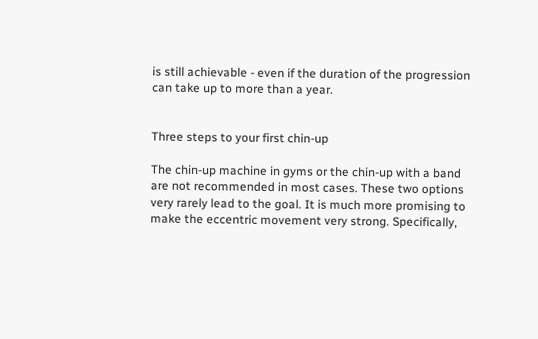is still achievable - even if the duration of the progression can take up to more than a year.


Three steps to your first chin-up

The chin-up machine in gyms or the chin-up with a band are not recommended in most cases. These two options very rarely lead to the goal. It is much more promising to make the eccentric movement very strong. Specifically,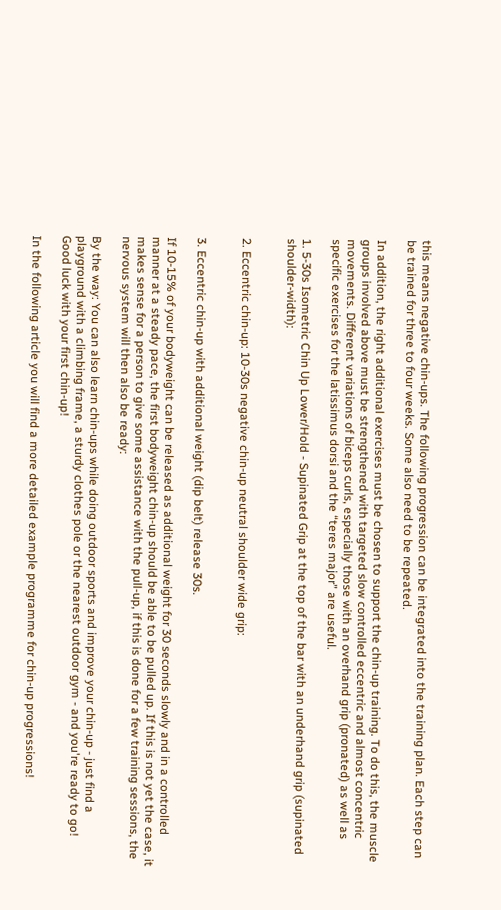this means negative chin-ups. The following progression can be integrated into the training plan. Each step can be trained for three to four weeks. Some also need to be repeated.

In addition, the right additional exercises must be chosen to support the chin-up training. To do this, the muscle groups involved above must be strengthened with targeted slow controlled eccentric and almost concentric movements. Different variations of biceps curls, especially those with an overhand grip (pronated) as well as specific exercises for the latissimus dorsi and the “teres major” are useful.

1. 5-30s Isometric Chin Up Lower/Hold - Supinated Grip at the top of the bar with an underhand grip (supinated shoulder-width):


2. Eccentric chin-up: 10-30s negative chin-up neutral shoulder wide grip:


3. Eccentric chin-up with additional weight (dip belt) release 30s.

If 10-15% of your bodyweight can be released as additional weight for 30 seconds slowly and in a controlled manner at a steady pace, the first bodyweight chin-up should be able to be pulled up. If this is not yet the case, it makes sense for a person to give some assistance with the pull-up, if this is done for a few training sessions, the nervous system will then also be ready:

By the way: You can also learn chin-ups while doing outdoor sports and improve your chin-up - just find a playground with a climbing frame, a sturdy clothes pole or the nearest outdoor gym - and you're ready to go! Good luck with your first chin-up!

In the following article you will find a more detailed example programme for chin-up progressions!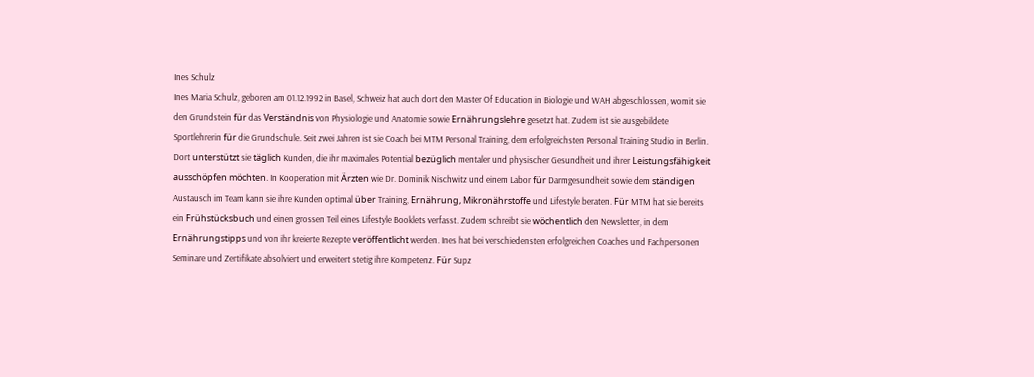Ines Schulz
Ines Maria Schulz, geboren am 01.12.1992 in Basel, Schweiz hat auch dort den Master Of Education in Biologie und WAH abgeschlossen, womit sie den Grundstein für das Verständnis von Physiologie und Anatomie sowie Ernährungslehre gesetzt hat. Zudem ist sie ausgebildete Sportlehrerin für die Grundschule. Seit zwei Jahren ist sie Coach bei MTM Personal Training, dem erfolgreichsten Personal Training Studio in Berlin. Dort unterstützt sie täglich Kunden, die ihr maximales Potential bezüglich mentaler und physischer Gesundheit und ihrer Leistungsfähigkeit ausschöpfen möchten. In Kooperation mit Ärzten wie Dr. Dominik Nischwitz und einem Labor für Darmgesundheit sowie dem ständigen Austausch im Team kann sie ihre Kunden optimal über Training, Ernährung, Mikronährstoffe und Lifestyle beraten. Für MTM hat sie bereits ein Frühstücksbuch und einen grossen Teil eines Lifestyle Booklets verfasst. Zudem schreibt sie wöchentlich den Newsletter, in dem Ernährungstipps und von ihr kreierte Rezepte veröffentlicht werden. Ines hat bei verschiedensten erfolgreichen Coaches und Fachpersonen Seminare und Zertifikate absolviert und erweitert stetig ihre Kompetenz. Für Supz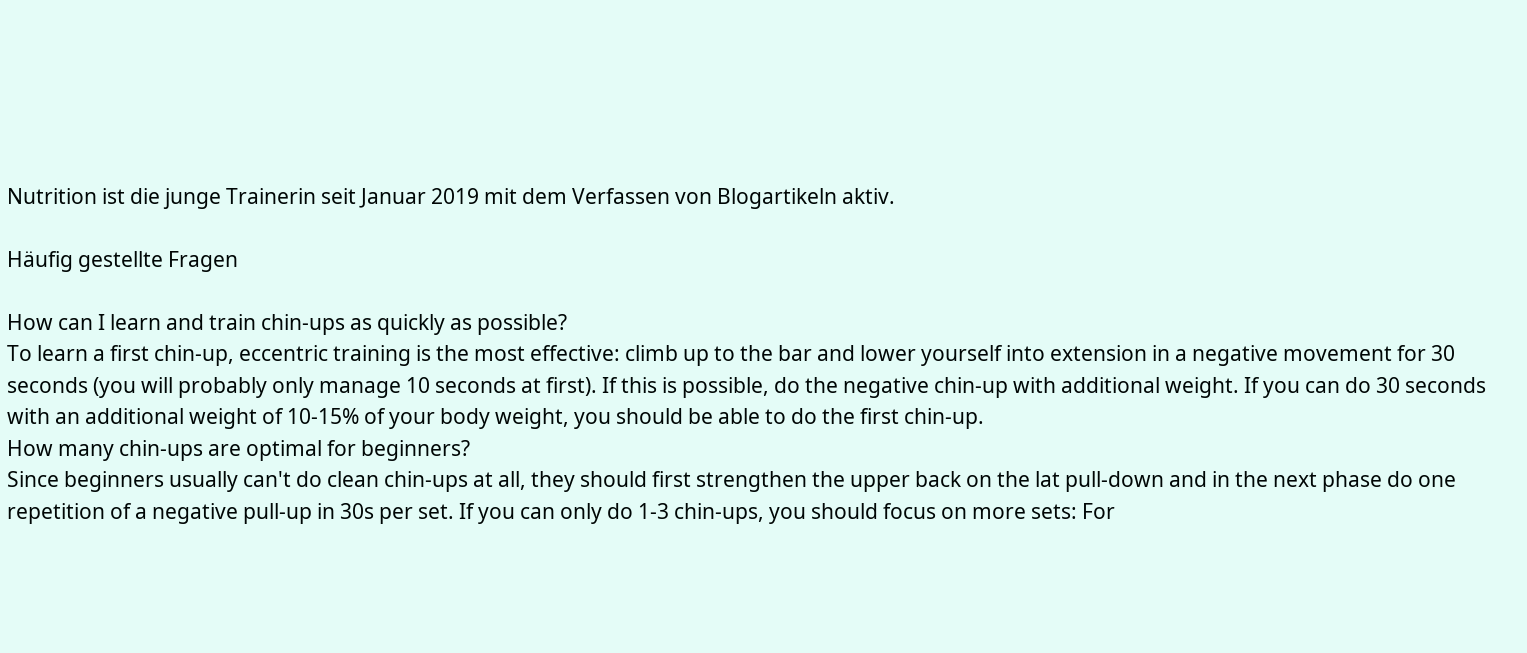Nutrition ist die junge Trainerin seit Januar 2019 mit dem Verfassen von Blogartikeln aktiv.

Häufig gestellte Fragen

How can I learn and train chin-ups as quickly as possible?
To learn a first chin-up, eccentric training is the most effective: climb up to the bar and lower yourself into extension in a negative movement for 30 seconds (you will probably only manage 10 seconds at first). If this is possible, do the negative chin-up with additional weight. If you can do 30 seconds with an additional weight of 10-15% of your body weight, you should be able to do the first chin-up.
How many chin-ups are optimal for beginners?
Since beginners usually can't do clean chin-ups at all, they should first strengthen the upper back on the lat pull-down and in the next phase do one repetition of a negative pull-up in 30s per set. If you can only do 1-3 chin-ups, you should focus on more sets: For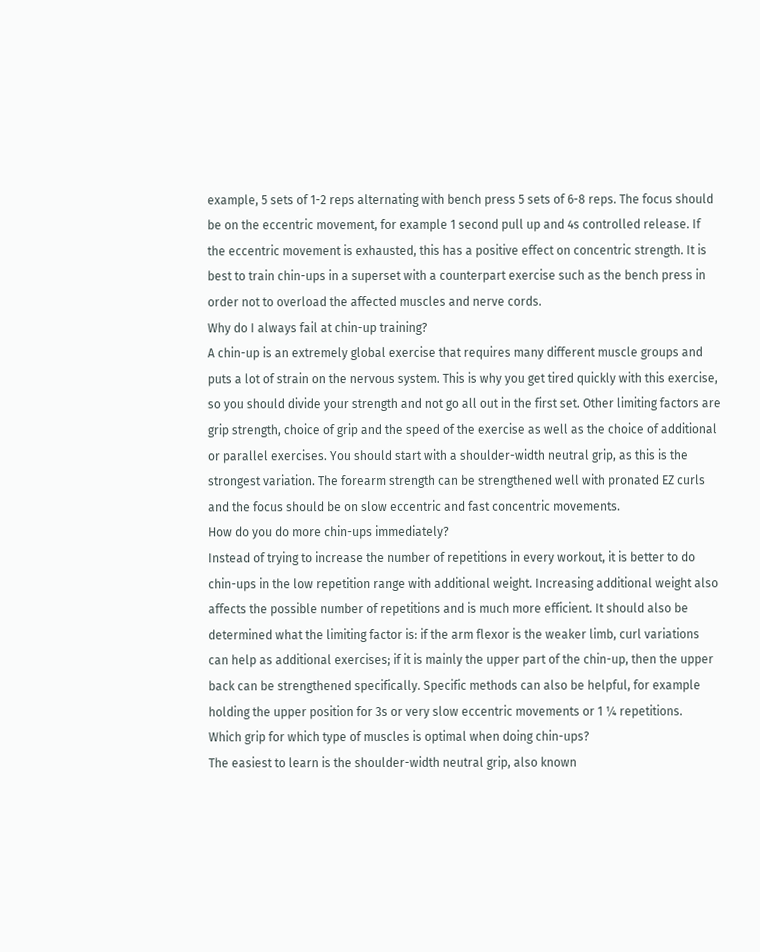example, 5 sets of 1-2 reps alternating with bench press 5 sets of 6-8 reps. The focus should be on the eccentric movement, for example 1 second pull up and 4s controlled release. If the eccentric movement is exhausted, this has a positive effect on concentric strength. It is best to train chin-ups in a superset with a counterpart exercise such as the bench press in order not to overload the affected muscles and nerve cords.
Why do I always fail at chin-up training?
A chin-up is an extremely global exercise that requires many different muscle groups and puts a lot of strain on the nervous system. This is why you get tired quickly with this exercise, so you should divide your strength and not go all out in the first set. Other limiting factors are grip strength, choice of grip and the speed of the exercise as well as the choice of additional or parallel exercises. You should start with a shoulder-width neutral grip, as this is the strongest variation. The forearm strength can be strengthened well with pronated EZ curls and the focus should be on slow eccentric and fast concentric movements.
How do you do more chin-ups immediately?
Instead of trying to increase the number of repetitions in every workout, it is better to do chin-ups in the low repetition range with additional weight. Increasing additional weight also affects the possible number of repetitions and is much more efficient. It should also be determined what the limiting factor is: if the arm flexor is the weaker limb, curl variations can help as additional exercises; if it is mainly the upper part of the chin-up, then the upper back can be strengthened specifically. Specific methods can also be helpful, for example holding the upper position for 3s or very slow eccentric movements or 1 ¼ repetitions.
Which grip for which type of muscles is optimal when doing chin-ups?
The easiest to learn is the shoulder-width neutral grip, also known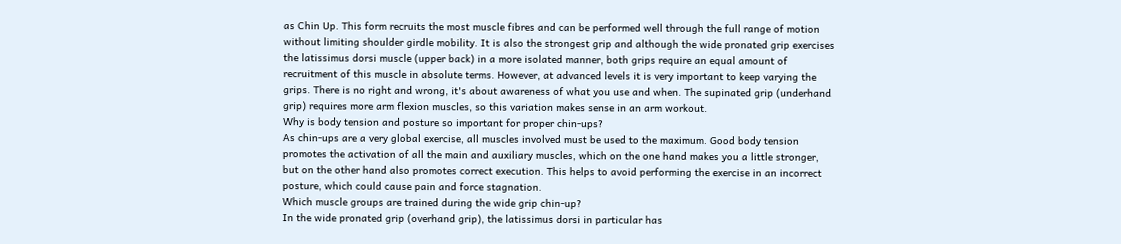as Chin Up. This form recruits the most muscle fibres and can be performed well through the full range of motion without limiting shoulder girdle mobility. It is also the strongest grip and although the wide pronated grip exercises the latissimus dorsi muscle (upper back) in a more isolated manner, both grips require an equal amount of recruitment of this muscle in absolute terms. However, at advanced levels it is very important to keep varying the grips. There is no right and wrong, it's about awareness of what you use and when. The supinated grip (underhand grip) requires more arm flexion muscles, so this variation makes sense in an arm workout.
Why is body tension and posture so important for proper chin-ups?
As chin-ups are a very global exercise, all muscles involved must be used to the maximum. Good body tension promotes the activation of all the main and auxiliary muscles, which on the one hand makes you a little stronger, but on the other hand also promotes correct execution. This helps to avoid performing the exercise in an incorrect posture, which could cause pain and force stagnation.
Which muscle groups are trained during the wide grip chin-up?
In the wide pronated grip (overhand grip), the latissimus dorsi in particular has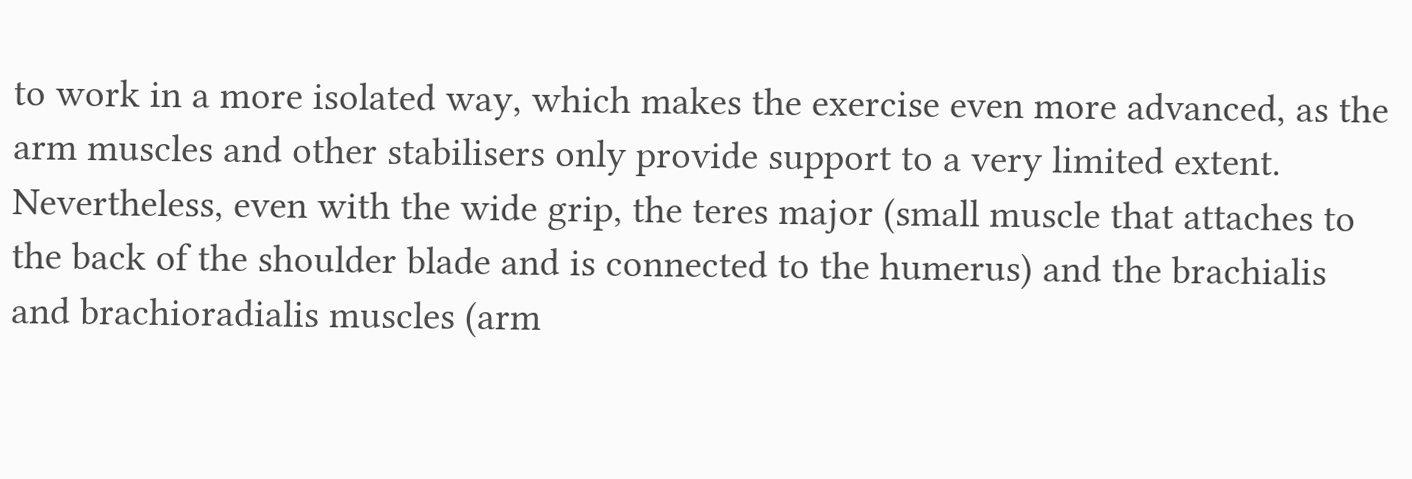to work in a more isolated way, which makes the exercise even more advanced, as the arm muscles and other stabilisers only provide support to a very limited extent. Nevertheless, even with the wide grip, the teres major (small muscle that attaches to the back of the shoulder blade and is connected to the humerus) and the brachialis and brachioradialis muscles (arm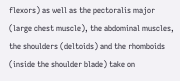flexors) as well as the pectoralis major (large chest muscle), the abdominal muscles, the shoulders (deltoids) and the rhomboids (inside the shoulder blade) take on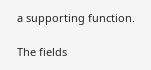a supporting function.

The fields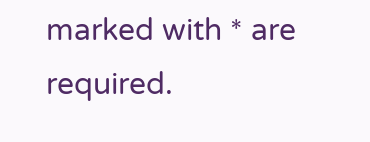marked with * are required.